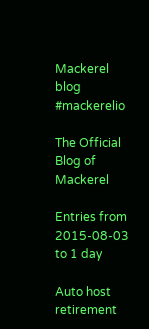Mackerel blog #mackerelio

The Official Blog of Mackerel

Entries from 2015-08-03 to 1 day

Auto host retirement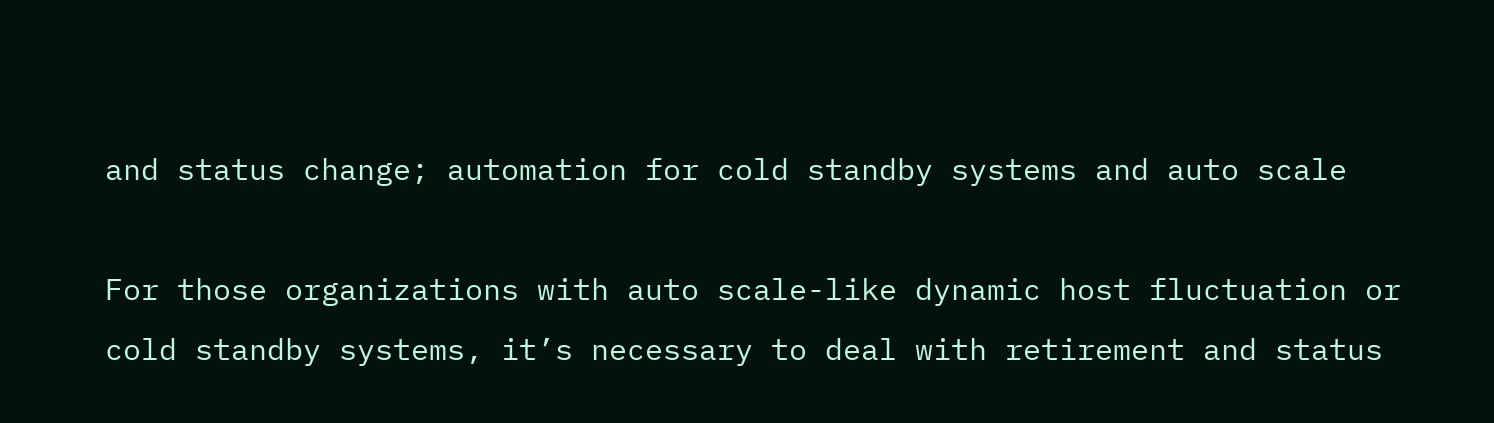and status change; automation for cold standby systems and auto scale

For those organizations with auto scale-like dynamic host fluctuation or cold standby systems, it’s necessary to deal with retirement and status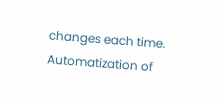changes each time. Automatization of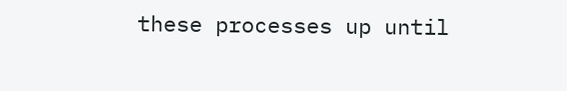these processes up until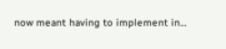now meant having to implement in…